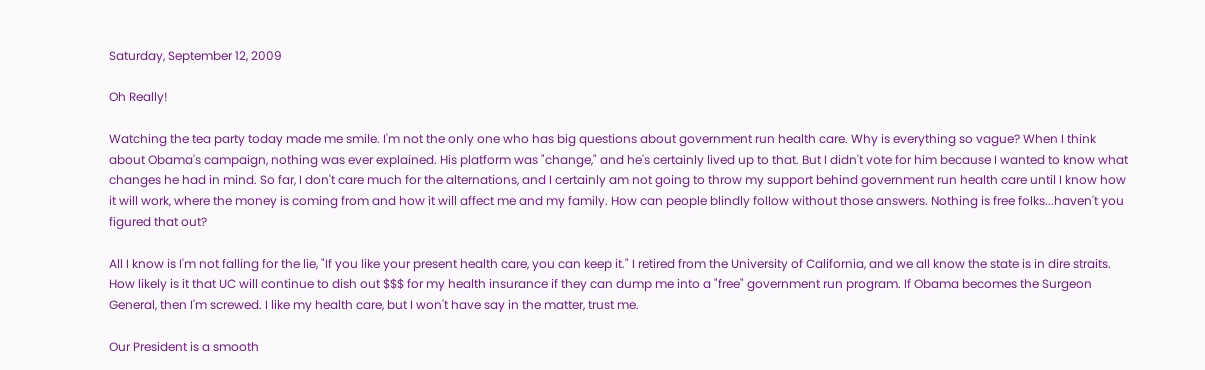Saturday, September 12, 2009

Oh Really!

Watching the tea party today made me smile. I'm not the only one who has big questions about government run health care. Why is everything so vague? When I think about Obama's campaign, nothing was ever explained. His platform was "change," and he's certainly lived up to that. But I didn't vote for him because I wanted to know what changes he had in mind. So far, I don't care much for the alternations, and I certainly am not going to throw my support behind government run health care until I know how it will work, where the money is coming from and how it will affect me and my family. How can people blindly follow without those answers. Nothing is free folks...haven't you figured that out?

All I know is I'm not falling for the lie, "If you like your present health care, you can keep it." I retired from the University of California, and we all know the state is in dire straits. How likely is it that UC will continue to dish out $$$ for my health insurance if they can dump me into a "free" government run program. If Obama becomes the Surgeon General, then I'm screwed. I like my health care, but I won't have say in the matter, trust me.

Our President is a smooth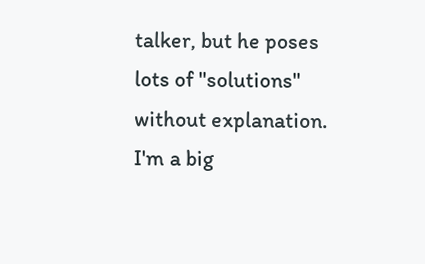talker, but he poses lots of "solutions" without explanation. I'm a big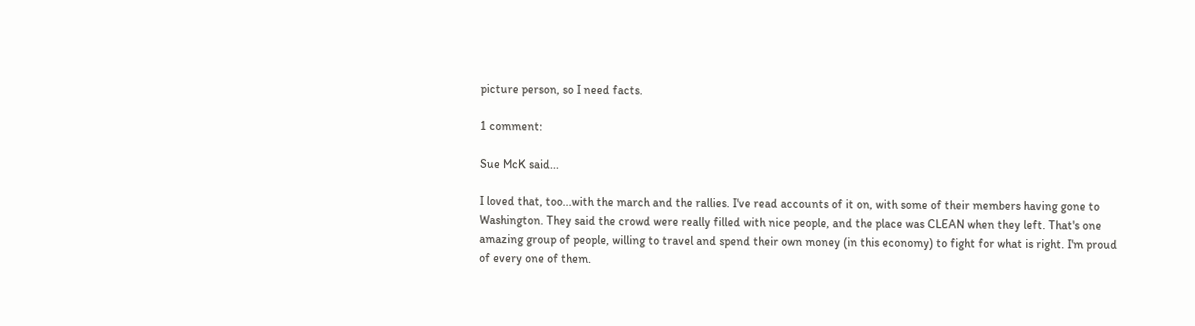picture person, so I need facts.

1 comment:

Sue McK said...

I loved that, too...with the march and the rallies. I've read accounts of it on, with some of their members having gone to Washington. They said the crowd were really filled with nice people, and the place was CLEAN when they left. That's one amazing group of people, willing to travel and spend their own money (in this economy) to fight for what is right. I'm proud of every one of them.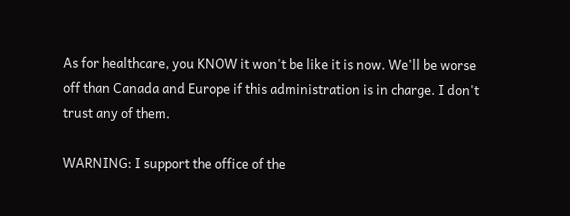As for healthcare, you KNOW it won't be like it is now. We'll be worse off than Canada and Europe if this administration is in charge. I don't trust any of them.

WARNING: I support the office of the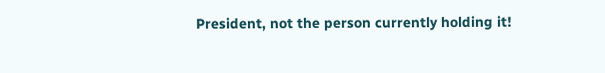President, not the person currently holding it!